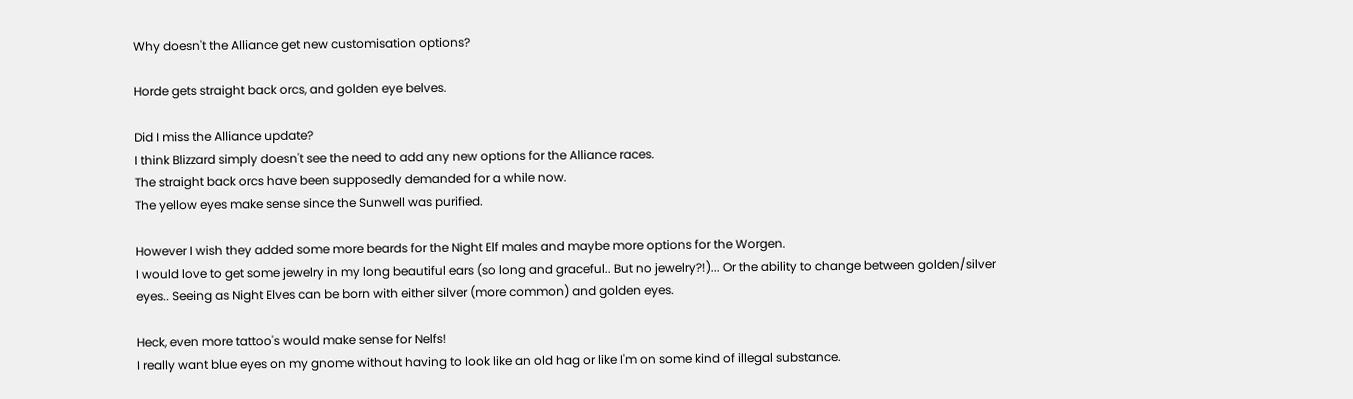Why doesn't the Alliance get new customisation options?

Horde gets straight back orcs, and golden eye belves.

Did I miss the Alliance update?
I think Blizzard simply doesn't see the need to add any new options for the Alliance races.
The straight back orcs have been supposedly demanded for a while now.
The yellow eyes make sense since the Sunwell was purified.

However I wish they added some more beards for the Night Elf males and maybe more options for the Worgen.
I would love to get some jewelry in my long beautiful ears (so long and graceful.. But no jewelry?!)... Or the ability to change between golden/silver eyes.. Seeing as Night Elves can be born with either silver (more common) and golden eyes.

Heck, even more tattoo's would make sense for Nelfs!
I really want blue eyes on my gnome without having to look like an old hag or like I'm on some kind of illegal substance.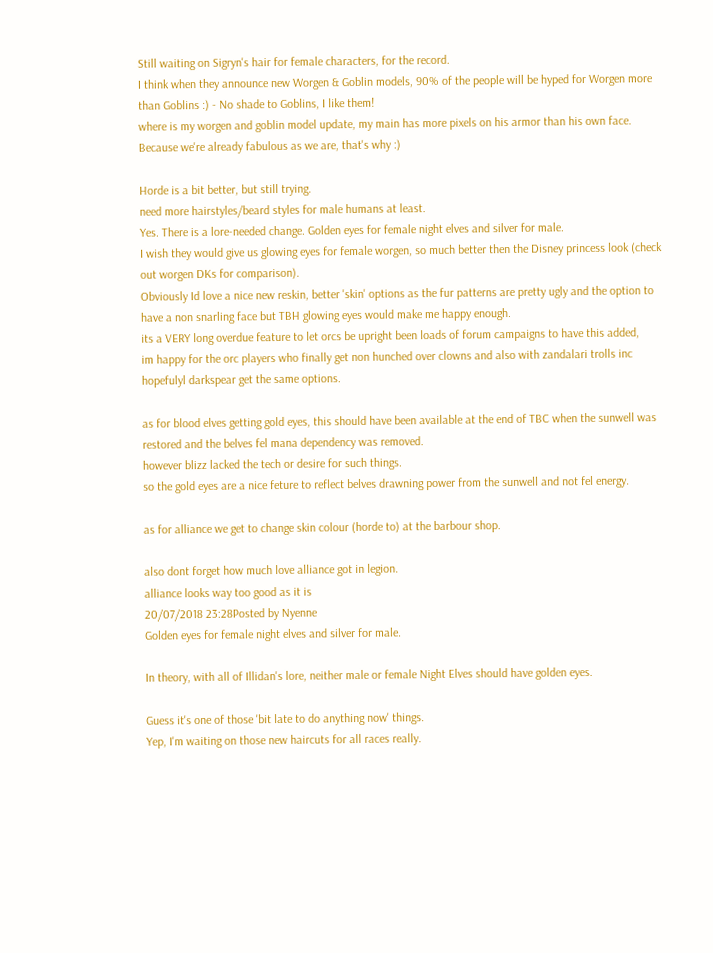Still waiting on Sigryn's hair for female characters, for the record.
I think when they announce new Worgen & Goblin models, 90% of the people will be hyped for Worgen more than Goblins :) - No shade to Goblins, I like them!
where is my worgen and goblin model update, my main has more pixels on his armor than his own face.
Because we're already fabulous as we are, that's why :)

Horde is a bit better, but still trying.
need more hairstyles/beard styles for male humans at least.
Yes. There is a lore-needed change. Golden eyes for female night elves and silver for male.
I wish they would give us glowing eyes for female worgen, so much better then the Disney princess look (check out worgen DKs for comparison).
Obviously Id love a nice new reskin, better 'skin' options as the fur patterns are pretty ugly and the option to have a non snarling face but TBH glowing eyes would make me happy enough.
its a VERY long overdue feature to let orcs be upright been loads of forum campaigns to have this added,
im happy for the orc players who finally get non hunched over clowns and also with zandalari trolls inc hopefulyl darkspear get the same options.

as for blood elves getting gold eyes, this should have been available at the end of TBC when the sunwell was restored and the belves fel mana dependency was removed.
however blizz lacked the tech or desire for such things.
so the gold eyes are a nice feture to reflect belves drawning power from the sunwell and not fel energy.

as for alliance we get to change skin colour (horde to) at the barbour shop.

also dont forget how much love alliance got in legion.
alliance looks way too good as it is
20/07/2018 23:28Posted by Nyenne
Golden eyes for female night elves and silver for male.

In theory, with all of Illidan's lore, neither male or female Night Elves should have golden eyes.

Guess it's one of those 'bit late to do anything now' things.
Yep, I'm waiting on those new haircuts for all races really.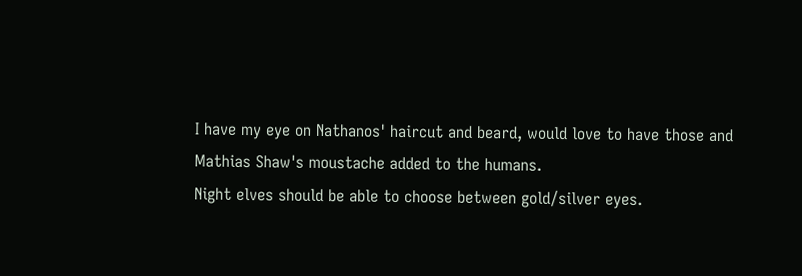I have my eye on Nathanos' haircut and beard, would love to have those and Mathias Shaw's moustache added to the humans.
Night elves should be able to choose between gold/silver eyes.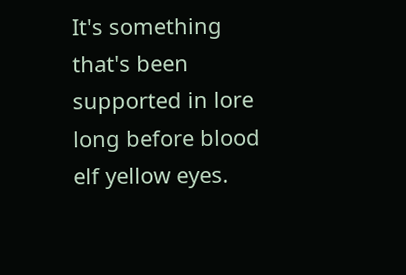It's something that's been supported in lore long before blood elf yellow eyes.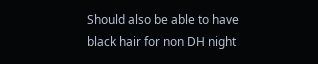Should also be able to have black hair for non DH night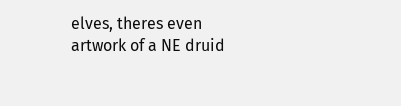elves, theres even artwork of a NE druid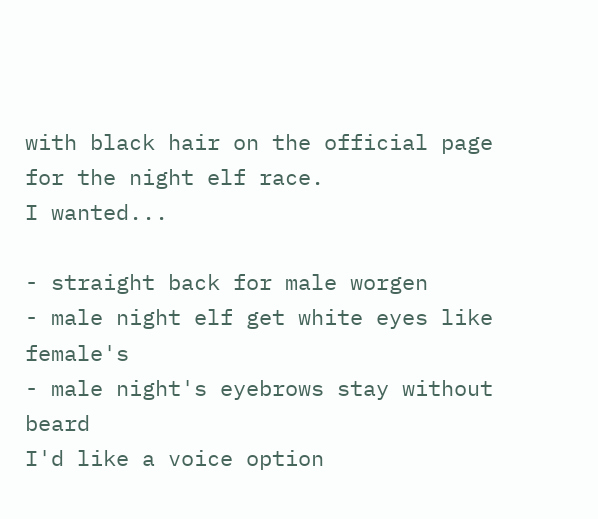with black hair on the official page for the night elf race.
I wanted...

- straight back for male worgen
- male night elf get white eyes like female's
- male night's eyebrows stay without beard
I'd like a voice option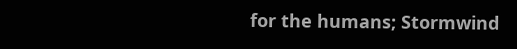for the humans; Stormwind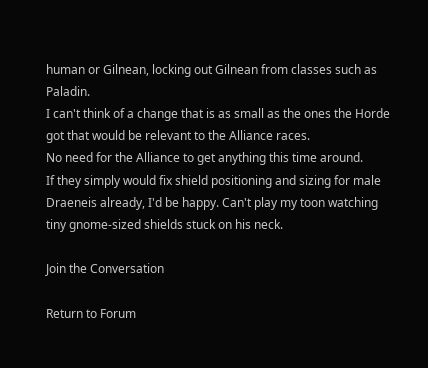human or Gilnean, locking out Gilnean from classes such as Paladin.
I can't think of a change that is as small as the ones the Horde got that would be relevant to the Alliance races.
No need for the Alliance to get anything this time around.
If they simply would fix shield positioning and sizing for male Draeneis already, I'd be happy. Can't play my toon watching tiny gnome-sized shields stuck on his neck.

Join the Conversation

Return to Forum